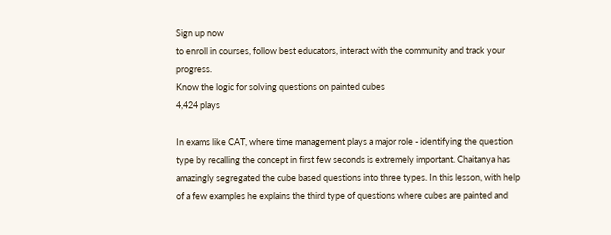Sign up now
to enroll in courses, follow best educators, interact with the community and track your progress.
Know the logic for solving questions on painted cubes
4,424 plays

In exams like CAT, where time management plays a major role - identifying the question type by recalling the concept in first few seconds is extremely important. Chaitanya has amazingly segregated the cube based questions into three types. In this lesson, with help of a few examples he explains the third type of questions where cubes are painted and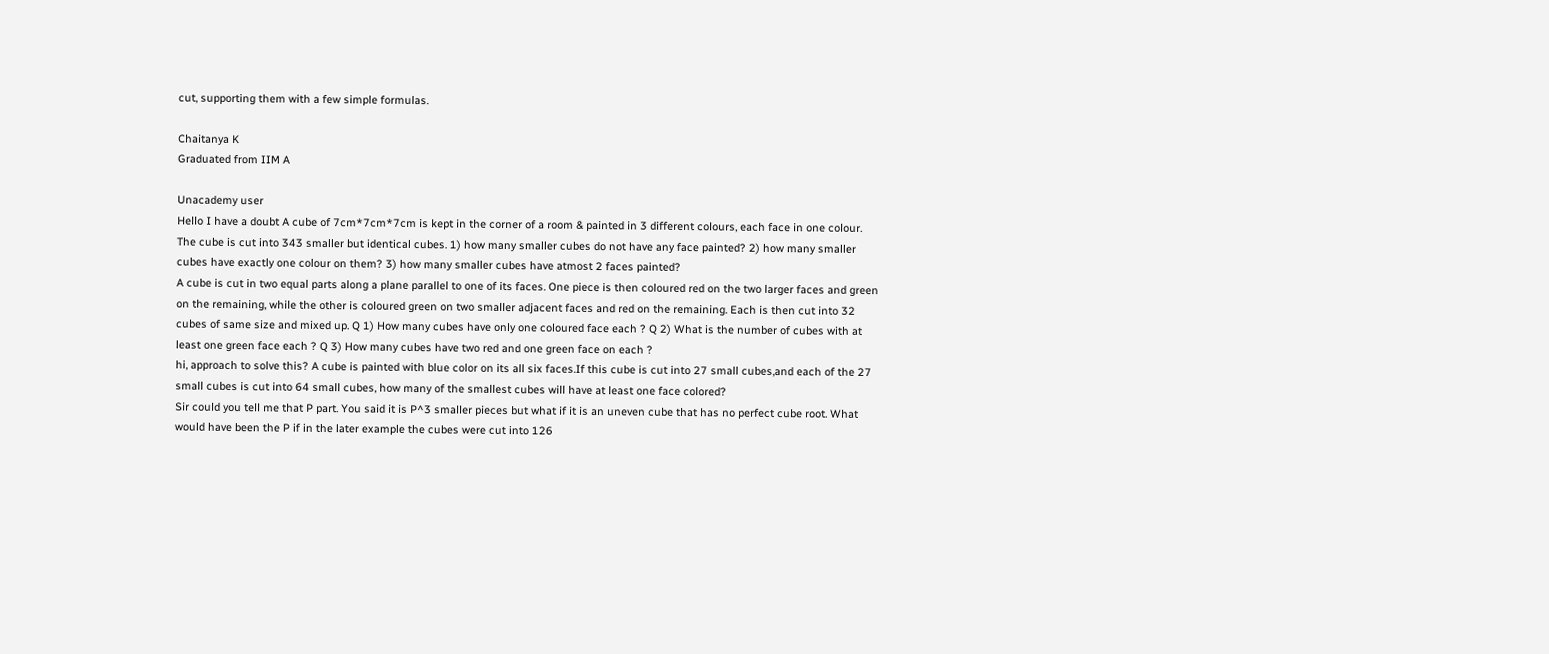cut, supporting them with a few simple formulas.

Chaitanya K
Graduated from IIM A

Unacademy user
Hello I have a doubt A cube of 7cm*7cm*7cm is kept in the corner of a room & painted in 3 different colours, each face in one colour. The cube is cut into 343 smaller but identical cubes. 1) how many smaller cubes do not have any face painted? 2) how many smaller cubes have exactly one colour on them? 3) how many smaller cubes have atmost 2 faces painted?
A cube is cut in two equal parts along a plane parallel to one of its faces. One piece is then coloured red on the two larger faces and green on the remaining, while the other is coloured green on two smaller adjacent faces and red on the remaining. Each is then cut into 32 cubes of same size and mixed up. Q 1) How many cubes have only one coloured face each ? Q 2) What is the number of cubes with at least one green face each ? Q 3) How many cubes have two red and one green face on each ?
hi, approach to solve this? A cube is painted with blue color on its all six faces.If this cube is cut into 27 small cubes,and each of the 27 small cubes is cut into 64 small cubes, how many of the smallest cubes will have at least one face colored?
Sir could you tell me that P part. You said it is P^3 smaller pieces but what if it is an uneven cube that has no perfect cube root. What would have been the P if in the later example the cubes were cut into 126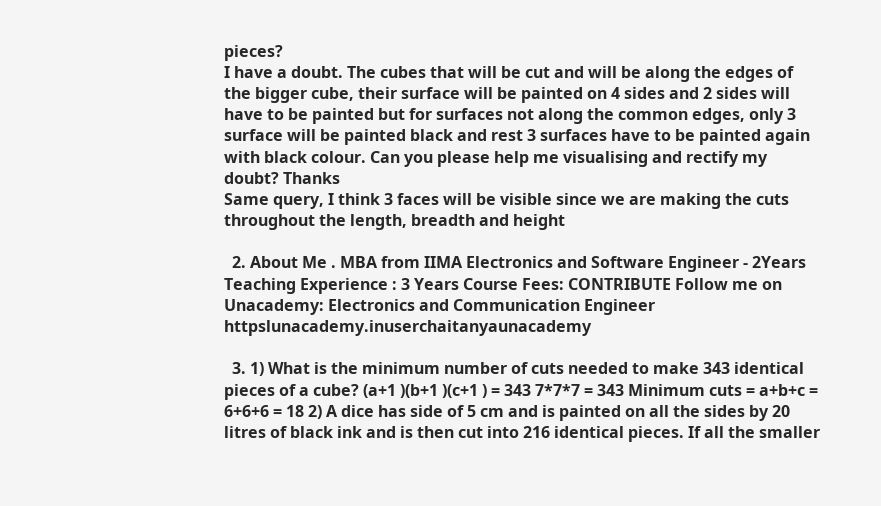pieces?
I have a doubt. The cubes that will be cut and will be along the edges of the bigger cube, their surface will be painted on 4 sides and 2 sides will have to be painted but for surfaces not along the common edges, only 3 surface will be painted black and rest 3 surfaces have to be painted again with black colour. Can you please help me visualising and rectify my doubt? Thanks
Same query, I think 3 faces will be visible since we are making the cuts throughout the length, breadth and height

  2. About Me . MBA from IIMA Electronics and Software Engineer - 2Years Teaching Experience : 3 Years Course Fees: CONTRIBUTE Follow me on Unacademy: Electronics and Communication Engineer httpslunacademy.inuserchaitanyaunacademy

  3. 1) What is the minimum number of cuts needed to make 343 identical pieces of a cube? (a+1 )(b+1 )(c+1 ) = 343 7*7*7 = 343 Minimum cuts = a+b+c = 6+6+6 = 18 2) A dice has side of 5 cm and is painted on all the sides by 20 litres of black ink and is then cut into 216 identical pieces. If all the smaller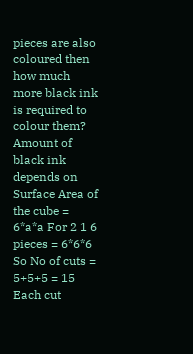pieces are also coloured then how much more black ink is required to colour them? Amount of black ink depends on Surface Area of the cube = 6*a*a For 2 1 6 pieces = 6*6*6 So No of cuts = 5+5+5 = 15 Each cut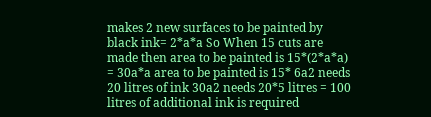makes 2 new surfaces to be painted by black ink= 2*a*a So When 15 cuts are made then area to be painted is 15*(2*a*a) = 30a*a area to be painted is 15* 6a2 needs 20 litres of ink 30a2 needs 20*5 litres = 100 litres of additional ink is required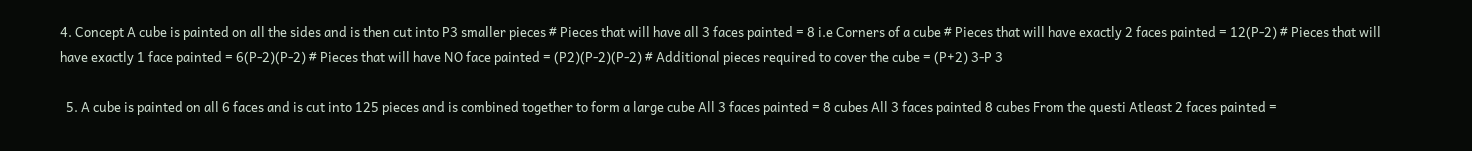4. Concept A cube is painted on all the sides and is then cut into P3 smaller pieces # Pieces that will have all 3 faces painted = 8 i.e Corners of a cube # Pieces that will have exactly 2 faces painted = 12(P-2) # Pieces that will have exactly 1 face painted = 6(P-2)(P-2) # Pieces that will have NO face painted = (P2)(P-2)(P-2) # Additional pieces required to cover the cube = (P+2) 3-P 3

  5. A cube is painted on all 6 faces and is cut into 125 pieces and is combined together to form a large cube All 3 faces painted = 8 cubes All 3 faces painted 8 cubes From the questi Atleast 2 faces painted =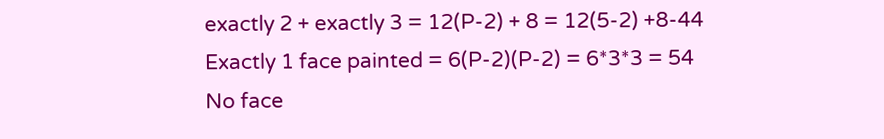exactly 2 + exactly 3 = 12(P-2) + 8 = 12(5-2) +8-44 Exactly 1 face painted = 6(P-2)(P-2) = 6*3*3 = 54 No face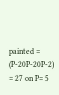painted = (P-20P-20P-2) = 27 on P= 5